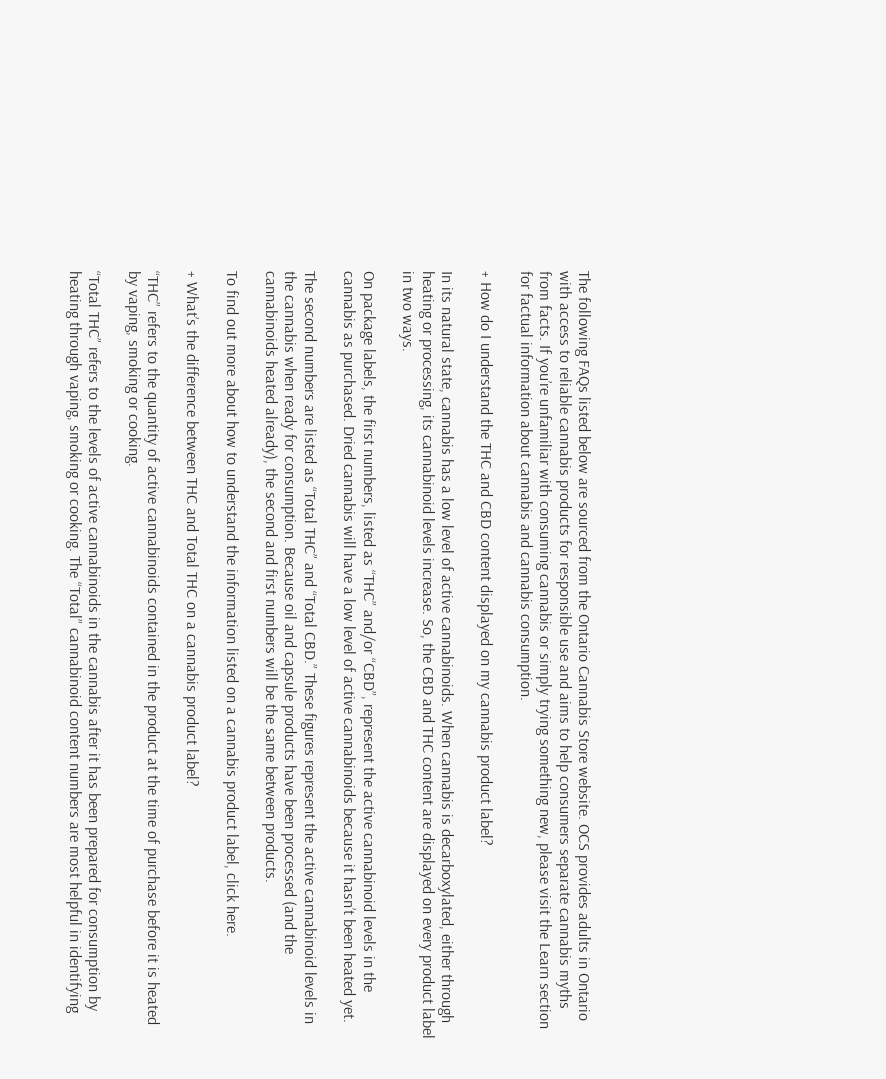The following FAQs listed below are sourced from the Ontario Cannabis Store website. OCS provides adults in Ontario with access to reliable cannabis products for responsible use and aims to help consumers separate cannabis myths from facts. If you’re unfamiliar with consuming cannabis or simply trying something new, please visit the Learn section for factual information about cannabis and cannabis consumption.

+ How do I understand the THC and CBD content displayed on my cannabis product label?

In its natural state, cannabis has a low level of active cannabinoids. When cannabis is decarboxylated, either through heating or processing, its cannabinoid levels increase. So, the CBD and THC content are displayed on every product label in two ways.

On package labels, the first numbers, listed as “THC” and/or “CBD”, represent the active cannabinoid levels in the cannabis as purchased. Dried cannabis will have a low level of active cannabinoids because it hasn’t been heated yet.

The second numbers are listed as “Total THC” and “Total CBD.” These figures represent the active cannabinoid levels in the cannabis when ready for consumption. Because oil and capsule products have been processed (and the cannabinoids heated already), the second and first numbers will be the same between products.

To find out more about how to understand the information listed on a cannabis product label, click here.

+ What’s the difference between THC and Total THC on a cannabis product label?

“THC” refers to the quantity of active cannabinoids contained in the product at the time of purchase before it is heated by vaping, smoking or cooking.

“Total THC” refers to the levels of active cannabinoids in the cannabis after it has been prepared for consumption by heating through vaping, smoking or cooking. The “Total” cannabinoid content numbers are most helpful in identifying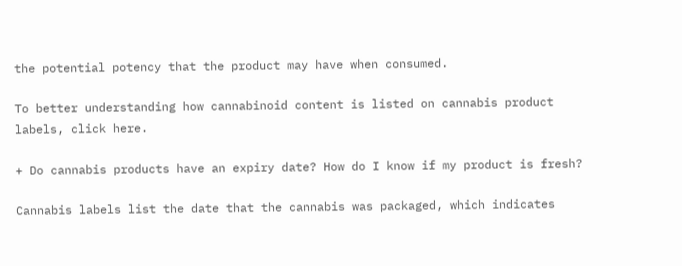the potential potency that the product may have when consumed.

To better understanding how cannabinoid content is listed on cannabis product labels, click here.

+ Do cannabis products have an expiry date? How do I know if my product is fresh?

Cannabis labels list the date that the cannabis was packaged, which indicates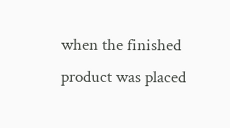when the finished product was placed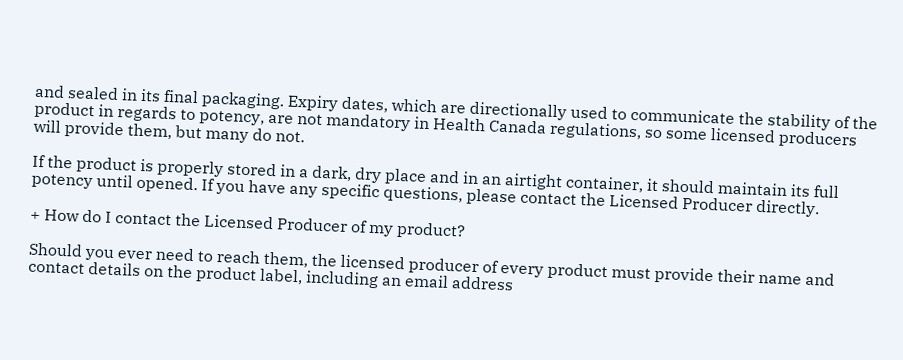and sealed in its final packaging. Expiry dates, which are directionally used to communicate the stability of the product in regards to potency, are not mandatory in Health Canada regulations, so some licensed producers will provide them, but many do not.

If the product is properly stored in a dark, dry place and in an airtight container, it should maintain its full potency until opened. If you have any specific questions, please contact the Licensed Producer directly.

+ How do I contact the Licensed Producer of my product?

Should you ever need to reach them, the licensed producer of every product must provide their name and contact details on the product label, including an email address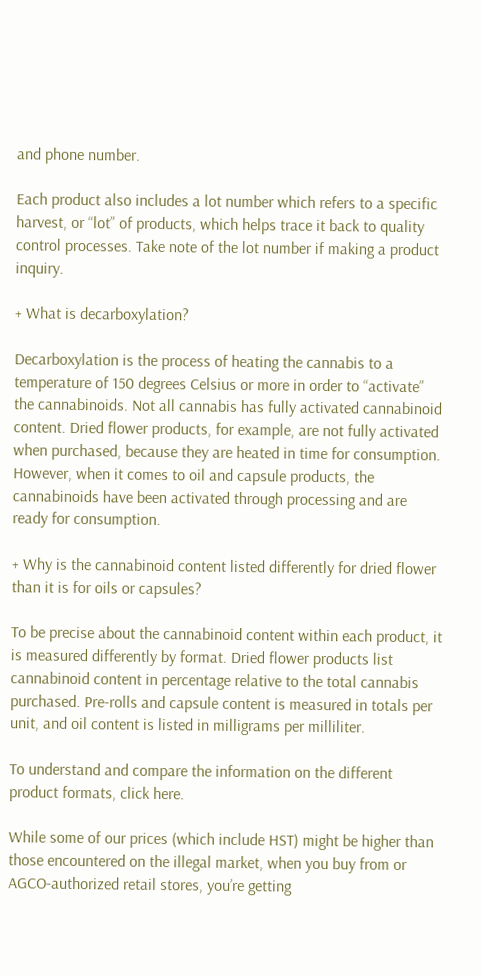and phone number.

Each product also includes a lot number which refers to a specific harvest, or “lot” of products, which helps trace it back to quality control processes. Take note of the lot number if making a product inquiry.

+ What is decarboxylation?

Decarboxylation is the process of heating the cannabis to a temperature of 150 degrees Celsius or more in order to “activate” the cannabinoids. Not all cannabis has fully activated cannabinoid content. Dried flower products, for example, are not fully activated when purchased, because they are heated in time for consumption. However, when it comes to oil and capsule products, the cannabinoids have been activated through processing and are ready for consumption.

+ Why is the cannabinoid content listed differently for dried flower than it is for oils or capsules?

To be precise about the cannabinoid content within each product, it is measured differently by format. Dried flower products list cannabinoid content in percentage relative to the total cannabis purchased. Pre-rolls and capsule content is measured in totals per unit, and oil content is listed in milligrams per milliliter.

To understand and compare the information on the different product formats, click here.

While some of our prices (which include HST) might be higher than those encountered on the illegal market, when you buy from or AGCO-authorized retail stores, you’re getting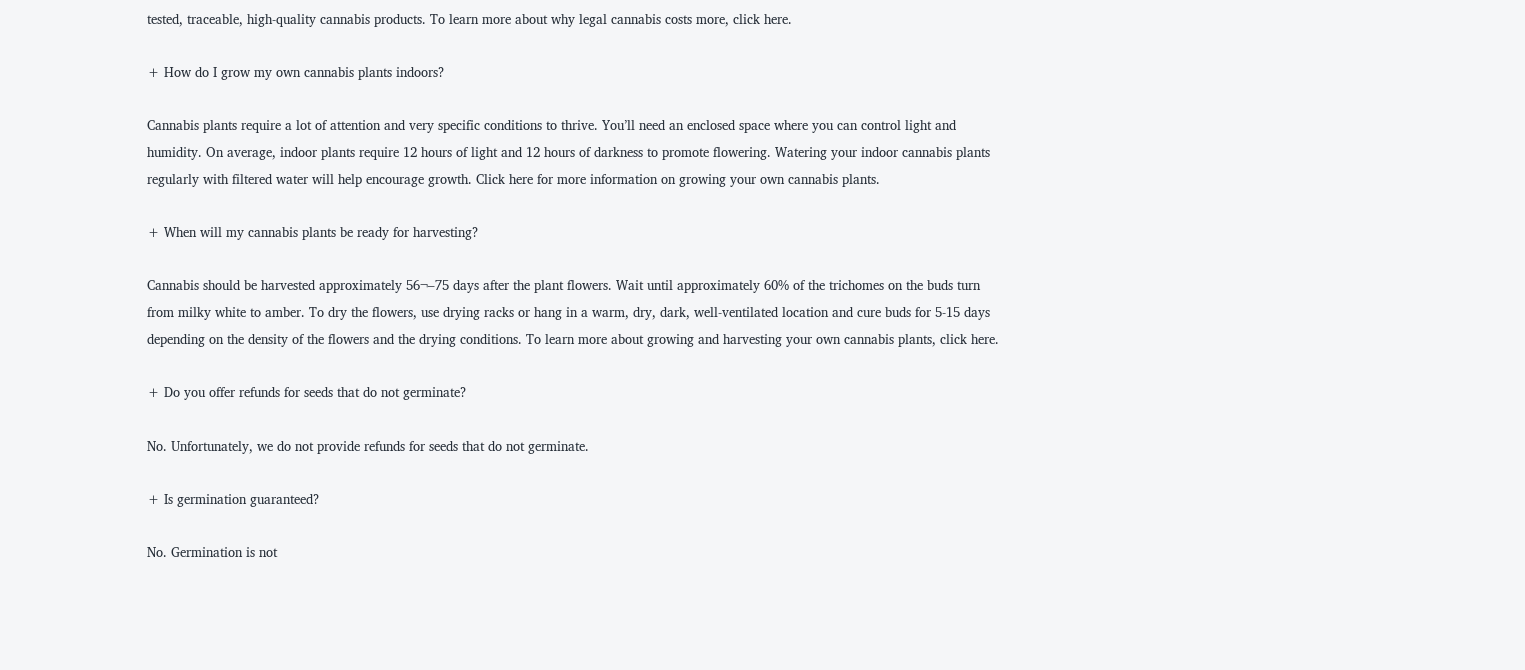tested, traceable, high-quality cannabis products. To learn more about why legal cannabis costs more, click here.

+ How do I grow my own cannabis plants indoors?

Cannabis plants require a lot of attention and very specific conditions to thrive. You’ll need an enclosed space where you can control light and humidity. On average, indoor plants require 12 hours of light and 12 hours of darkness to promote flowering. Watering your indoor cannabis plants regularly with filtered water will help encourage growth. Click here for more information on growing your own cannabis plants.

+ When will my cannabis plants be ready for harvesting?

Cannabis should be harvested approximately 56¬–75 days after the plant flowers. Wait until approximately 60% of the trichomes on the buds turn from milky white to amber. To dry the flowers, use drying racks or hang in a warm, dry, dark, well-ventilated location and cure buds for 5-15 days depending on the density of the flowers and the drying conditions. To learn more about growing and harvesting your own cannabis plants, click here.

+ Do you offer refunds for seeds that do not germinate?

No. Unfortunately, we do not provide refunds for seeds that do not germinate.

+ Is germination guaranteed?

No. Germination is not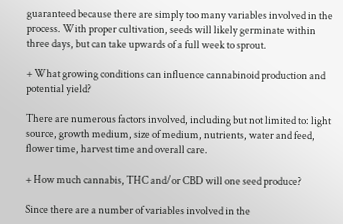guaranteed because there are simply too many variables involved in the process. With proper cultivation, seeds will likely germinate within three days, but can take upwards of a full week to sprout.

+ What growing conditions can influence cannabinoid production and potential yield?

There are numerous factors involved, including but not limited to: light source, growth medium, size of medium, nutrients, water and feed, flower time, harvest time and overall care.

+ How much cannabis, THC and/or CBD will one seed produce?

Since there are a number of variables involved in the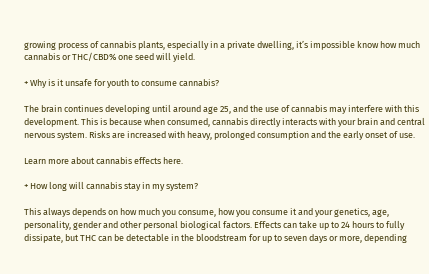growing process of cannabis plants, especially in a private dwelling, it’s impossible know how much cannabis or THC/CBD% one seed will yield.

+ Why is it unsafe for youth to consume cannabis?

The brain continues developing until around age 25, and the use of cannabis may interfere with this development. This is because when consumed, cannabis directly interacts with your brain and central nervous system. Risks are increased with heavy, prolonged consumption and the early onset of use.

Learn more about cannabis effects here.

+ How long will cannabis stay in my system?

This always depends on how much you consume, how you consume it and your genetics, age, personality, gender and other personal biological factors. Effects can take up to 24 hours to fully dissipate, but THC can be detectable in the bloodstream for up to seven days or more, depending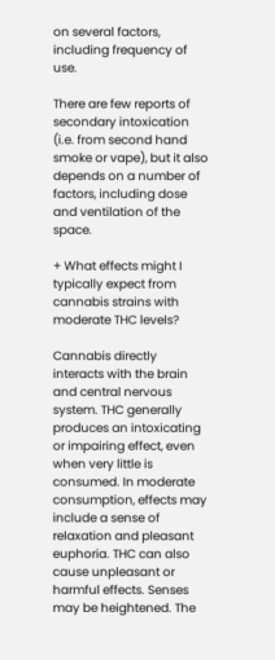on several factors, including frequency of use.

There are few reports of secondary intoxication (i.e. from second hand smoke or vape), but it also depends on a number of factors, including dose and ventilation of the space.

+ What effects might I typically expect from cannabis strains with moderate THC levels?

Cannabis directly interacts with the brain and central nervous system. THC generally produces an intoxicating or impairing effect, even when very little is consumed. In moderate consumption, effects may include a sense of relaxation and pleasant euphoria. THC can also cause unpleasant or harmful effects. Senses may be heightened. The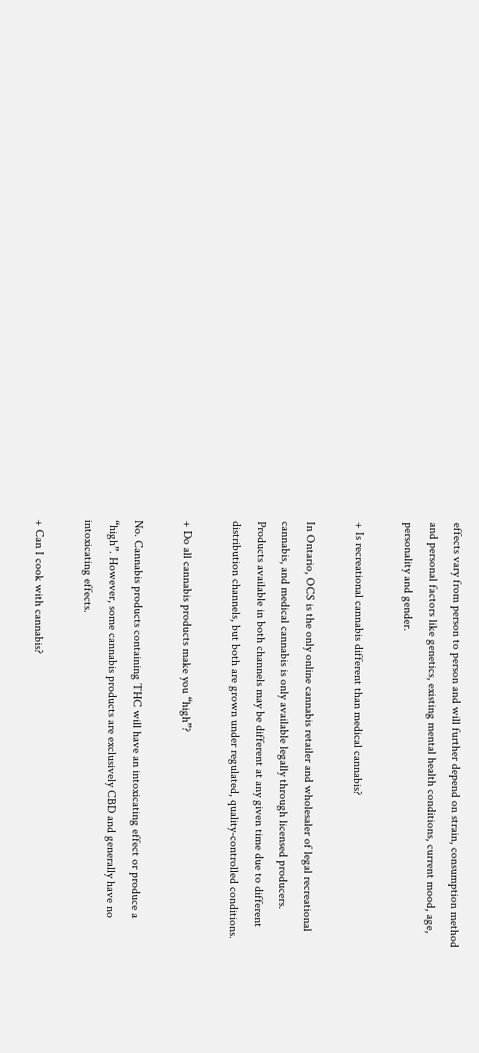effects vary from person to person and will further depend on strain, consumption method and personal factors like genetics, existing mental health conditions, current mood, age, personality and gender.

+ Is recreational cannabis different than medical cannabis?

In Ontario, OCS is the only online cannabis retailer and wholesaler of legal recreational cannabis, and medical cannabis is only available legally through licensed producers. Products available in both channels may be different at any given time due to different distribution channels, but both are grown under regulated, quality-controlled conditions.

+ Do all cannabis products make you “high”?

No. Cannabis products containing THC will have an intoxicating effect or produce a “high”. However, some cannabis products are exclusively CBD and generally have no intoxicating effects.

+ Can I cook with cannabis?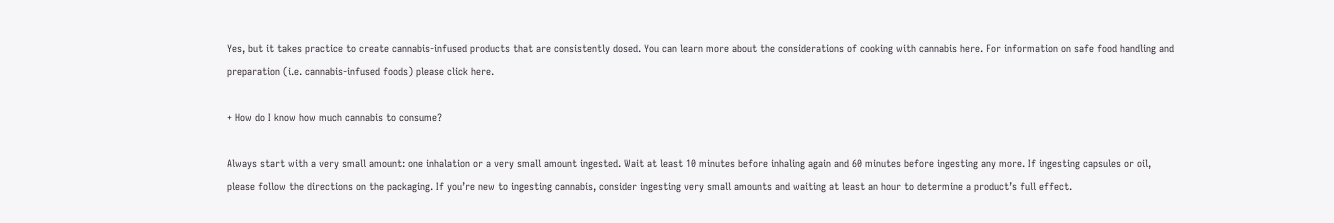Yes, but it takes practice to create cannabis-infused products that are consistently dosed. You can learn more about the considerations of cooking with cannabis here. For information on safe food handling and preparation (i.e. cannabis-infused foods) please click here.

+ How do I know how much cannabis to consume?

Always start with a very small amount: one inhalation or a very small amount ingested. Wait at least 10 minutes before inhaling again and 60 minutes before ingesting any more. If ingesting capsules or oil, please follow the directions on the packaging. If you’re new to ingesting cannabis, consider ingesting very small amounts and waiting at least an hour to determine a product’s full effect.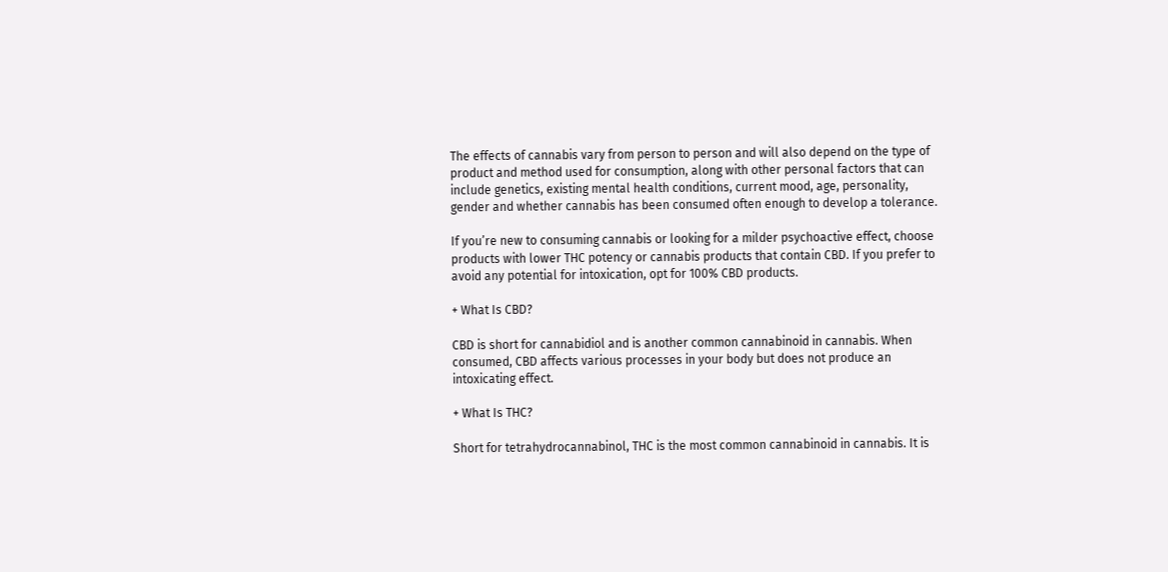The effects of cannabis vary from person to person and will also depend on the type of product and method used for consumption, along with other personal factors that can include genetics, existing mental health conditions, current mood, age, personality, gender and whether cannabis has been consumed often enough to develop a tolerance.

If you’re new to consuming cannabis or looking for a milder psychoactive effect, choose products with lower THC potency or cannabis products that contain CBD. If you prefer to avoid any potential for intoxication, opt for 100% CBD products.

+ What Is CBD?

CBD is short for cannabidiol and is another common cannabinoid in cannabis. When consumed, CBD affects various processes in your body but does not produce an intoxicating effect.

+ What Is THC?

Short for tetrahydrocannabinol, THC is the most common cannabinoid in cannabis. It is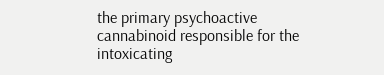the primary psychoactive cannabinoid responsible for the intoxicating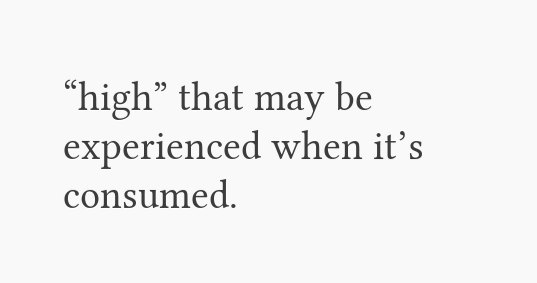“high” that may be experienced when it’s consumed.